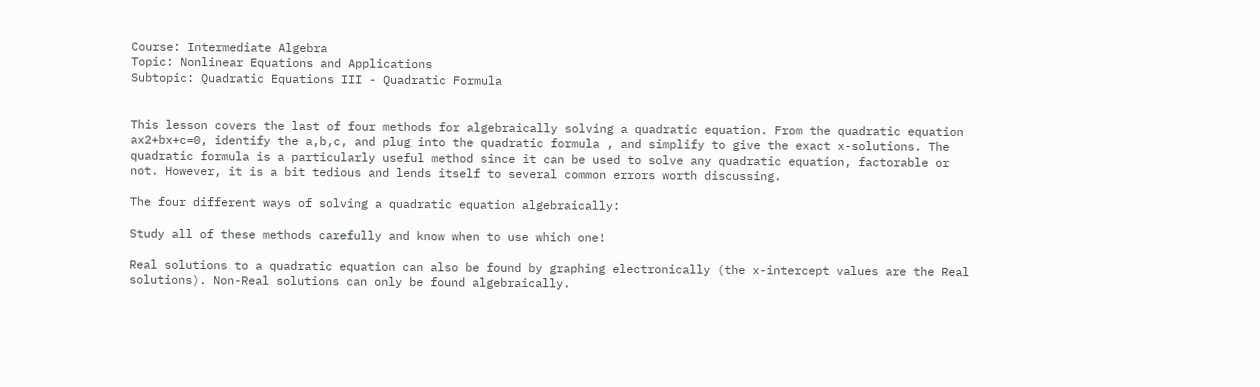Course: Intermediate Algebra
Topic: Nonlinear Equations and Applications
Subtopic: Quadratic Equations III - Quadratic Formula


This lesson covers the last of four methods for algebraically solving a quadratic equation. From the quadratic equation ax2+bx+c=0, identify the a,b,c, and plug into the quadratic formula , and simplify to give the exact x-solutions. The quadratic formula is a particularly useful method since it can be used to solve any quadratic equation, factorable or not. However, it is a bit tedious and lends itself to several common errors worth discussing.

The four different ways of solving a quadratic equation algebraically:

Study all of these methods carefully and know when to use which one!

Real solutions to a quadratic equation can also be found by graphing electronically (the x-intercept values are the Real solutions). Non-Real solutions can only be found algebraically.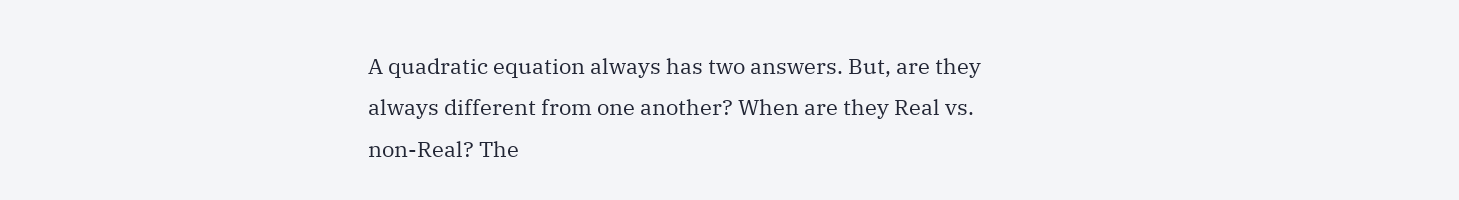A quadratic equation always has two answers. But, are they always different from one another? When are they Real vs. non-Real? The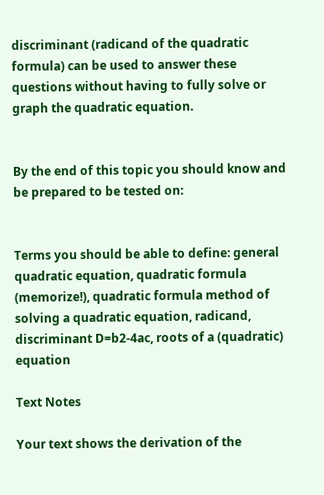discriminant (radicand of the quadratic formula) can be used to answer these questions without having to fully solve or graph the quadratic equation.


By the end of this topic you should know and be prepared to be tested on:


Terms you should be able to define: general quadratic equation, quadratic formula (memorize!), quadratic formula method of solving a quadratic equation, radicand, discriminant D=b2-4ac, roots of a (quadratic) equation

Text Notes

Your text shows the derivation of the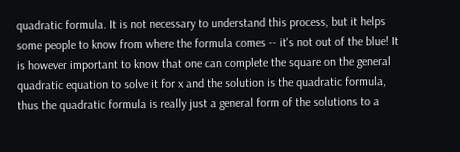quadratic formula. It is not necessary to understand this process, but it helps some people to know from where the formula comes -- it's not out of the blue! It is however important to know that one can complete the square on the general quadratic equation to solve it for x and the solution is the quadratic formula, thus the quadratic formula is really just a general form of the solutions to a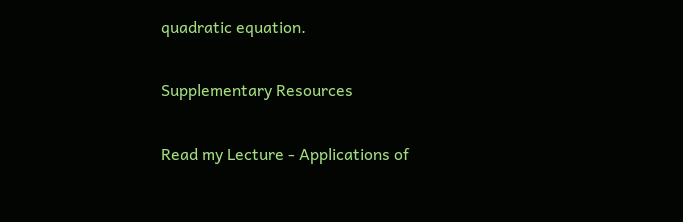quadratic equation.

Supplementary Resources

Read my Lecture - Applications of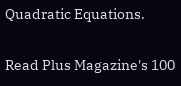Quadratic Equations.

Read Plus Magazine's 100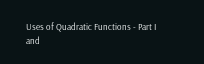Uses of Quadratic Functions - Part I
and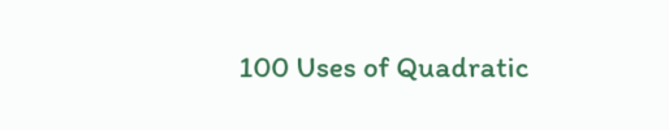100 Uses of Quadratic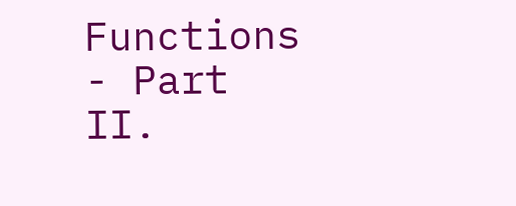Functions - Part II.